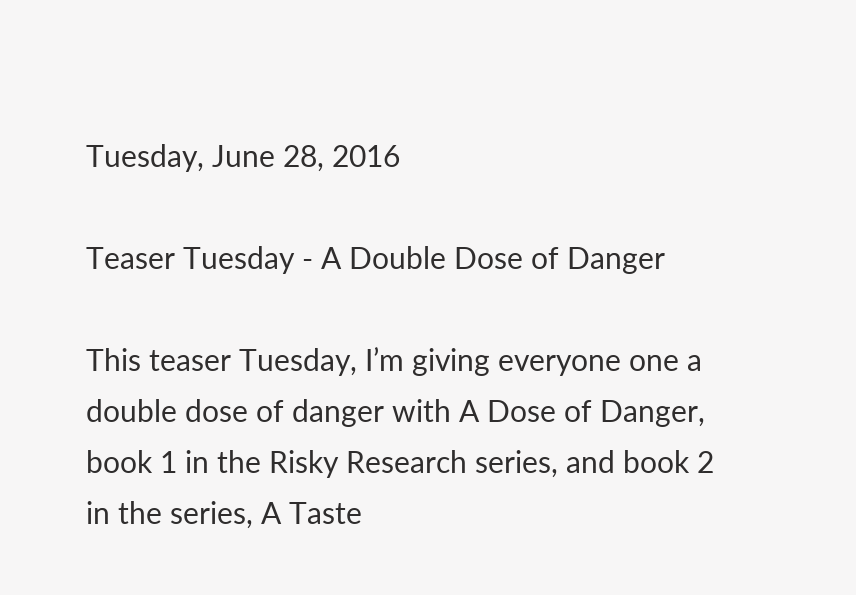Tuesday, June 28, 2016

Teaser Tuesday - A Double Dose of Danger

This teaser Tuesday, I’m giving everyone one a double dose of danger with A Dose of Danger, book 1 in the Risky Research series, and book 2 in the series, A Taste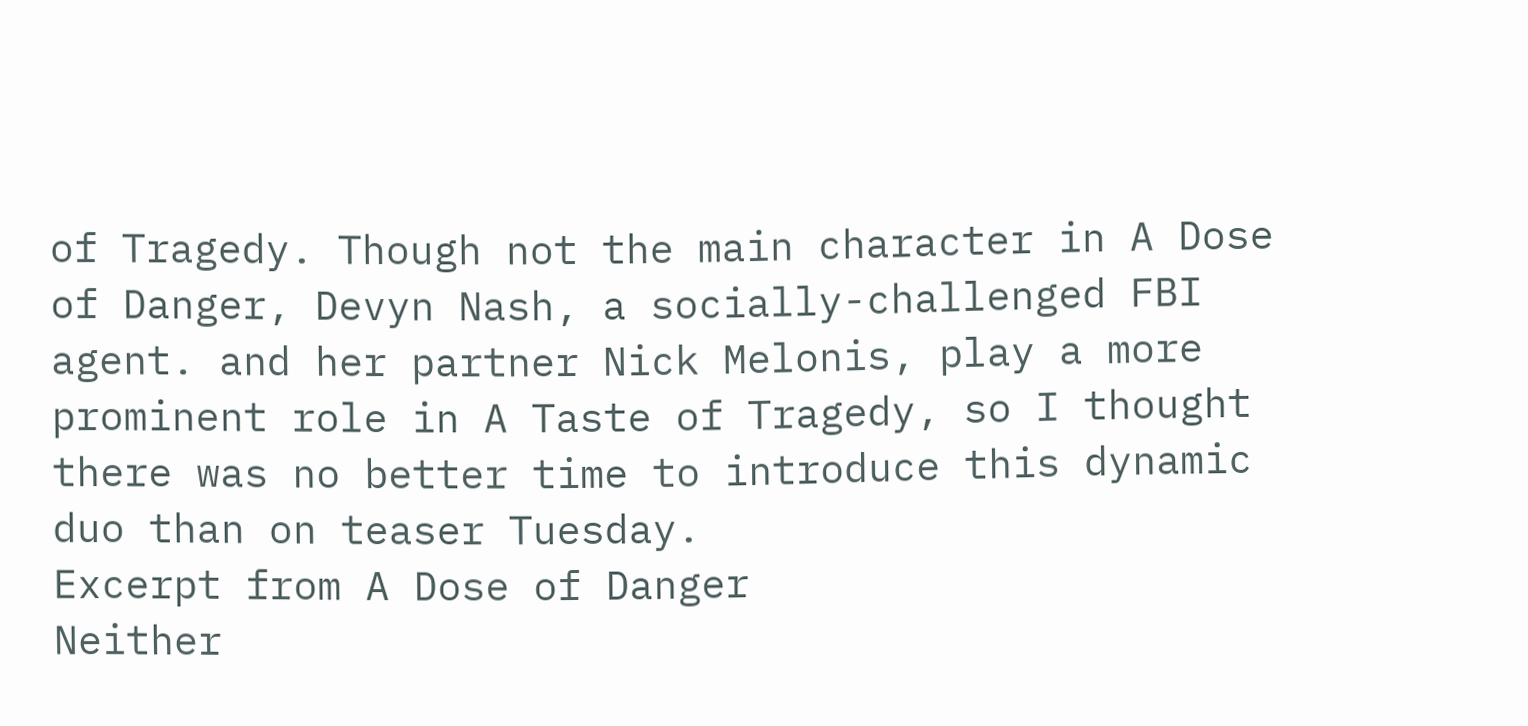of Tragedy. Though not the main character in A Dose of Danger, Devyn Nash, a socially-challenged FBI agent. and her partner Nick Melonis, play a more prominent role in A Taste of Tragedy, so I thought there was no better time to introduce this dynamic duo than on teaser Tuesday.
Excerpt from A Dose of Danger
Neither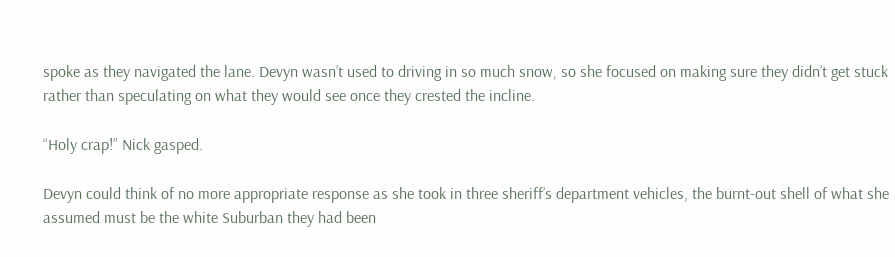spoke as they navigated the lane. Devyn wasn’t used to driving in so much snow, so she focused on making sure they didn’t get stuck rather than speculating on what they would see once they crested the incline.

“Holy crap!” Nick gasped.

Devyn could think of no more appropriate response as she took in three sheriff’s department vehicles, the burnt-out shell of what she assumed must be the white Suburban they had been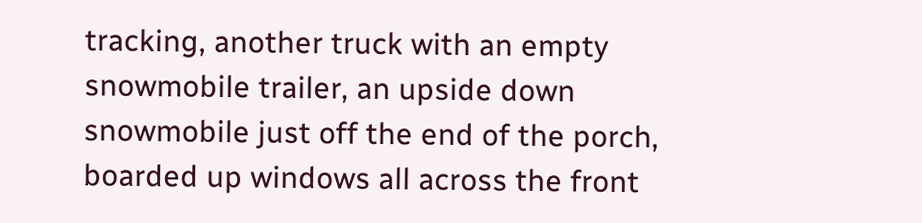tracking, another truck with an empty snowmobile trailer, an upside down snowmobile just off the end of the porch, boarded up windows all across the front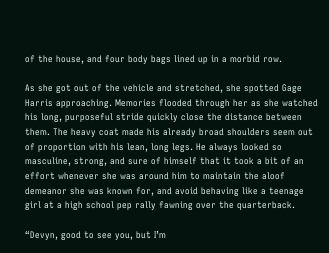of the house, and four body bags lined up in a morbid row.

As she got out of the vehicle and stretched, she spotted Gage Harris approaching. Memories flooded through her as she watched his long, purposeful stride quickly close the distance between them. The heavy coat made his already broad shoulders seem out of proportion with his lean, long legs. He always looked so masculine, strong, and sure of himself that it took a bit of an effort whenever she was around him to maintain the aloof demeanor she was known for, and avoid behaving like a teenage girl at a high school pep rally fawning over the quarterback.

“Devyn, good to see you, but I’m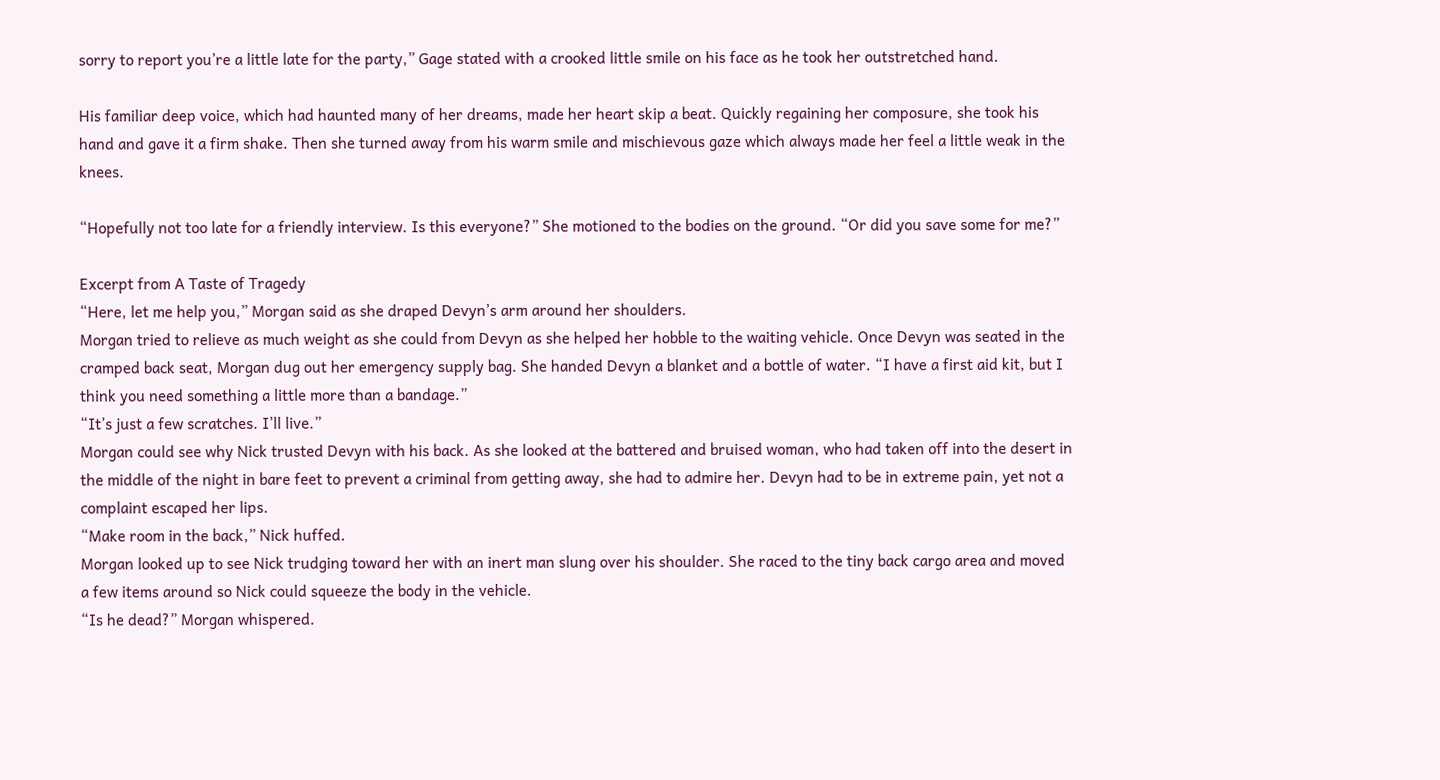sorry to report you’re a little late for the party,” Gage stated with a crooked little smile on his face as he took her outstretched hand.

His familiar deep voice, which had haunted many of her dreams, made her heart skip a beat. Quickly regaining her composure, she took his hand and gave it a firm shake. Then she turned away from his warm smile and mischievous gaze which always made her feel a little weak in the knees.

“Hopefully not too late for a friendly interview. Is this everyone?” She motioned to the bodies on the ground. “Or did you save some for me?”

Excerpt from A Taste of Tragedy
“Here, let me help you,” Morgan said as she draped Devyn’s arm around her shoulders.
Morgan tried to relieve as much weight as she could from Devyn as she helped her hobble to the waiting vehicle. Once Devyn was seated in the cramped back seat, Morgan dug out her emergency supply bag. She handed Devyn a blanket and a bottle of water. “I have a first aid kit, but I think you need something a little more than a bandage.”
“It’s just a few scratches. I’ll live.”
Morgan could see why Nick trusted Devyn with his back. As she looked at the battered and bruised woman, who had taken off into the desert in the middle of the night in bare feet to prevent a criminal from getting away, she had to admire her. Devyn had to be in extreme pain, yet not a complaint escaped her lips.
“Make room in the back,” Nick huffed.
Morgan looked up to see Nick trudging toward her with an inert man slung over his shoulder. She raced to the tiny back cargo area and moved a few items around so Nick could squeeze the body in the vehicle.
“Is he dead?” Morgan whispered.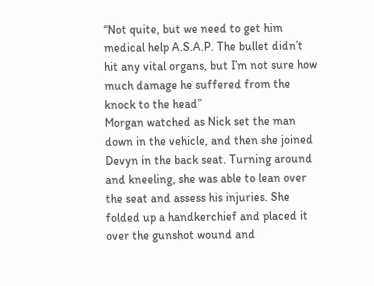“Not quite, but we need to get him medical help A.S.A.P. The bullet didn’t hit any vital organs, but I’m not sure how much damage he suffered from the knock to the head”
Morgan watched as Nick set the man down in the vehicle, and then she joined Devyn in the back seat. Turning around and kneeling, she was able to lean over the seat and assess his injuries. She folded up a handkerchief and placed it over the gunshot wound and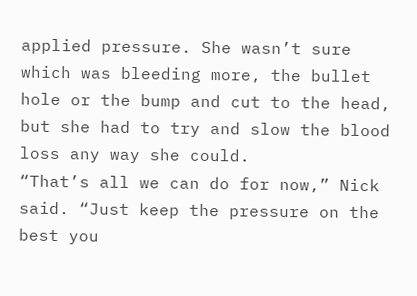applied pressure. She wasn’t sure which was bleeding more, the bullet hole or the bump and cut to the head, but she had to try and slow the blood loss any way she could.
“That’s all we can do for now,” Nick said. “Just keep the pressure on the best you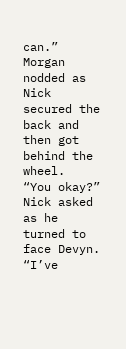can.”
Morgan nodded as Nick secured the back and then got behind the wheel.
“You okay?” Nick asked as he turned to face Devyn.
“I’ve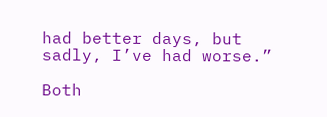had better days, but sadly, I’ve had worse.”

Both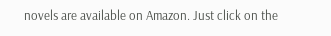novels are available on Amazon. Just click on the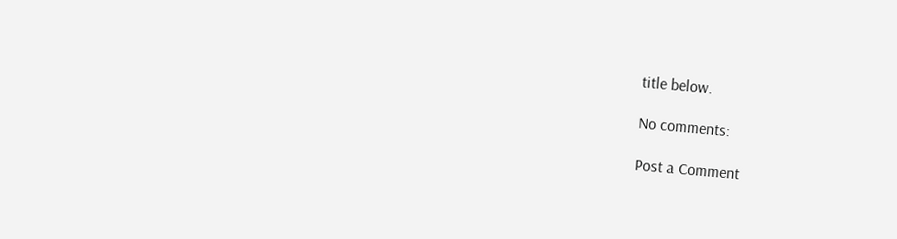title below.

No comments:

Post a Comment